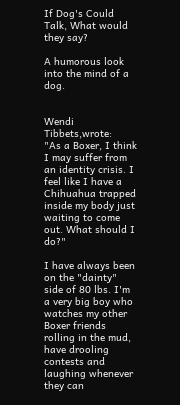If Dog's Could Talk, What would they say?

A humorous look into the mind of a dog.


Wendi Tibbets,wrote:
"As a Boxer, I think I may suffer from an identity crisis. I feel like I have a Chihuahua trapped inside my body just waiting to come out. What should I do?"

I have always been on the "dainty" side of 80 lbs. I'm a very big boy who watches my other Boxer friends rolling in the mud, have drooling contests and laughing whenever they can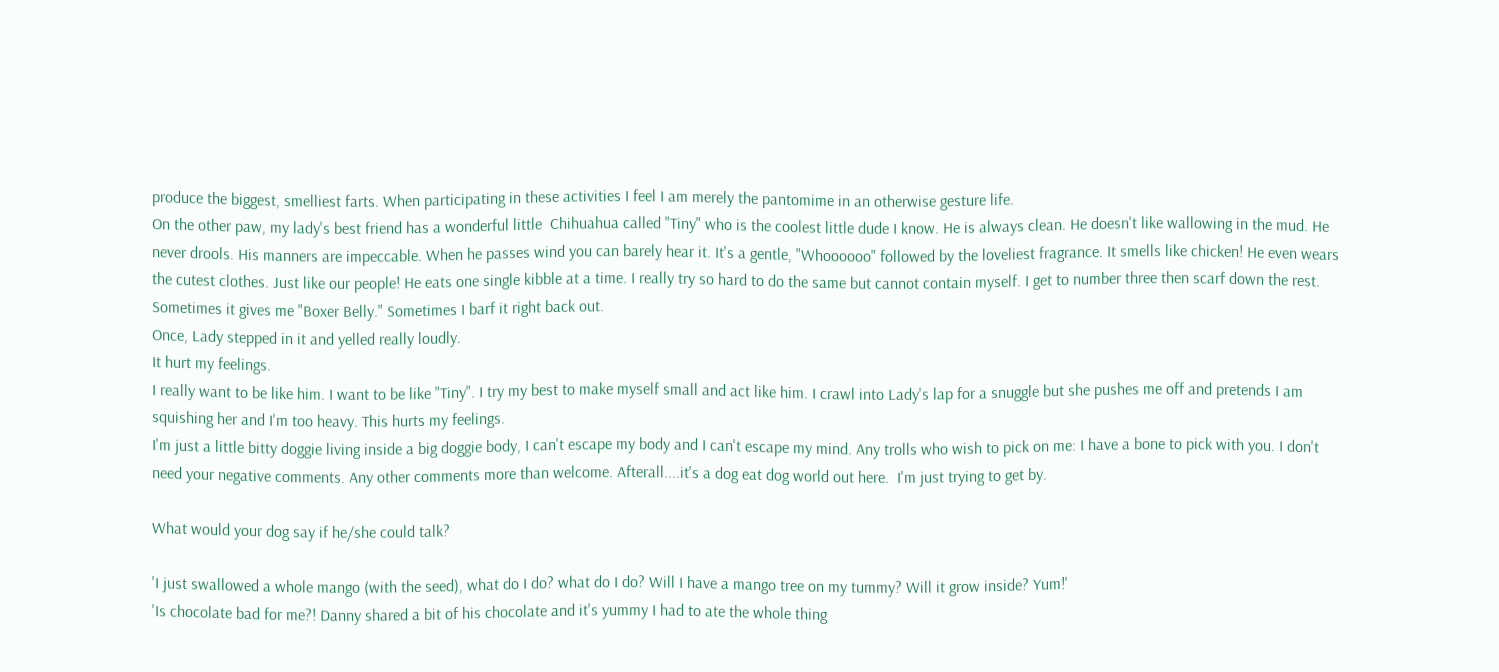produce the biggest, smelliest farts. When participating in these activities I feel I am merely the pantomime in an otherwise gesture life.
On the other paw, my lady's best friend has a wonderful little  Chihuahua called "Tiny" who is the coolest little dude I know. He is always clean. He doesn't like wallowing in the mud. He never drools. His manners are impeccable. When he passes wind you can barely hear it. It's a gentle, "Whoooooo" followed by the loveliest fragrance. It smells like chicken! He even wears the cutest clothes. Just like our people! He eats one single kibble at a time. I really try so hard to do the same but cannot contain myself. I get to number three then scarf down the rest. Sometimes it gives me "Boxer Belly." Sometimes I barf it right back out.
Once, Lady stepped in it and yelled really loudly.
It hurt my feelings.
I really want to be like him. I want to be like "Tiny". I try my best to make myself small and act like him. I crawl into Lady's lap for a snuggle but she pushes me off and pretends I am squishing her and I'm too heavy. This hurts my feelings.
I'm just a little bitty doggie living inside a big doggie body, I can't escape my body and I can't escape my mind. Any trolls who wish to pick on me: I have a bone to pick with you. I don't need your negative comments. Any other comments more than welcome. Afterall....it's a dog eat dog world out here.  I'm just trying to get by.

What would your dog say if he/she could talk?

'I just swallowed a whole mango (with the seed), what do I do? what do I do? Will I have a mango tree on my tummy? Will it grow inside? Yum!'
'Is chocolate bad for me?! Danny shared a bit of his chocolate and it's yummy I had to ate the whole thing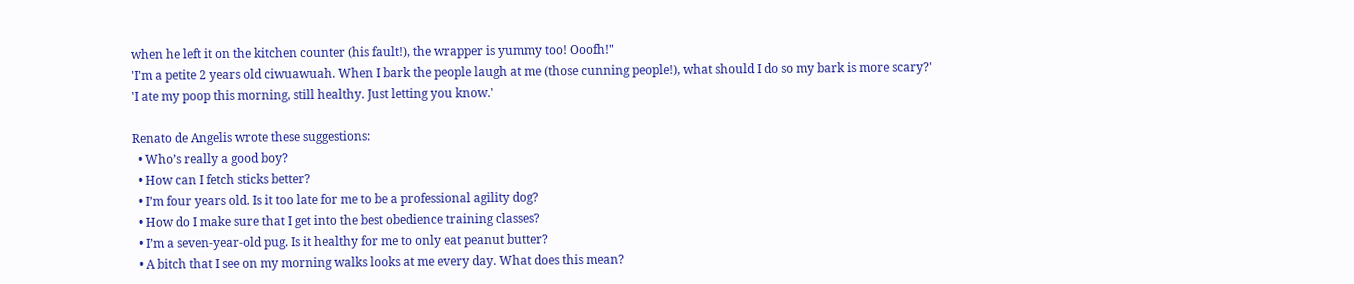when he left it on the kitchen counter (his fault!), the wrapper is yummy too! Ooofh!"
'I'm a petite 2 years old ciwuawuah. When I bark the people laugh at me (those cunning people!), what should I do so my bark is more scary?'
'I ate my poop this morning, still healthy. Just letting you know.'

Renato de Angelis wrote these suggestions:
  • Who’s really a good boy?
  • How can I fetch sticks better?
  • I’m four years old. Is it too late for me to be a professional agility dog?
  • How do I make sure that I get into the best obedience training classes?
  • I’m a seven-year-old pug. Is it healthy for me to only eat peanut butter?
  • A bitch that I see on my morning walks looks at me every day. What does this mean?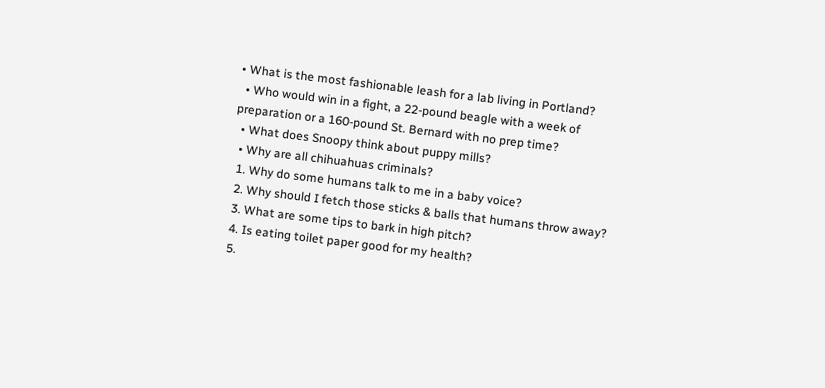• What is the most fashionable leash for a lab living in Portland?
  • Who would win in a fight, a 22-pound beagle with a week of preparation or a 160-pound St. Bernard with no prep time?
  • What does Snoopy think about puppy mills?
  • Why are all chihuahuas criminals?
  1. Why do some humans talk to me in a baby voice?
  2. Why should I fetch those sticks & balls that humans throw away?
  3. What are some tips to bark in high pitch?
  4. Is eating toilet paper good for my health?
  5.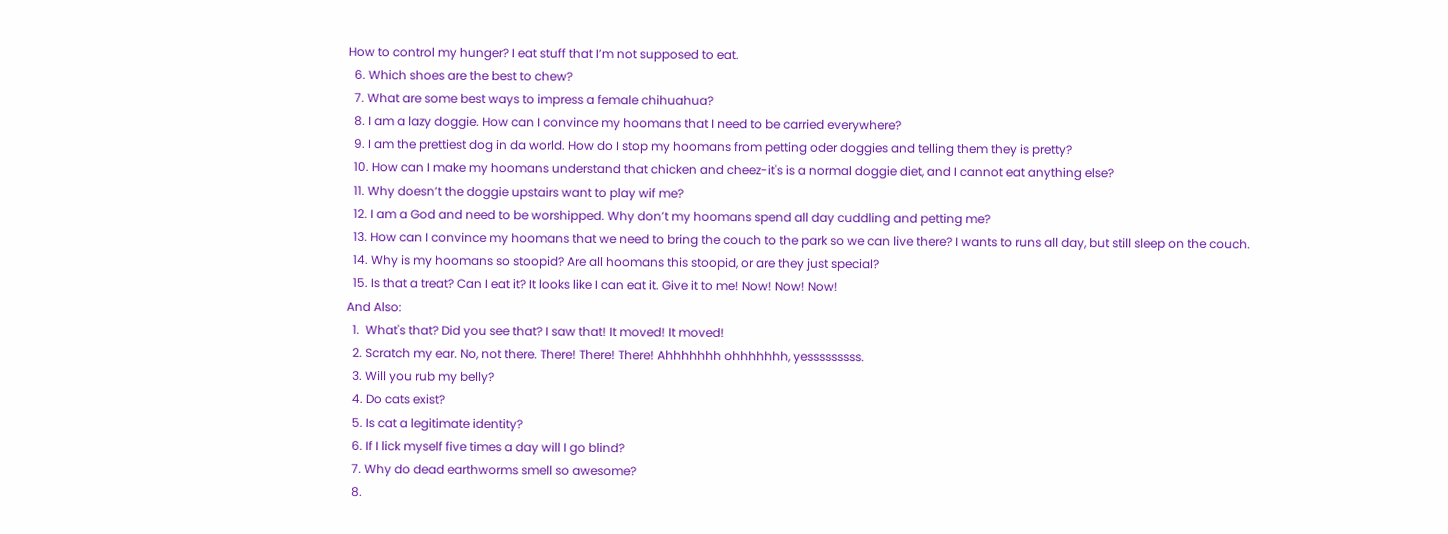How to control my hunger? I eat stuff that I’m not supposed to eat.
  6. Which shoes are the best to chew?
  7. What are some best ways to impress a female chihuahua?
  8. I am a lazy doggie. How can I convince my hoomans that I need to be carried everywhere?
  9. I am the prettiest dog in da world. How do I stop my hoomans from petting oder doggies and telling them they is pretty?
  10. How can I make my hoomans understand that chicken and cheez-it's is a normal doggie diet, and I cannot eat anything else?
  11. Why doesn’t the doggie upstairs want to play wif me?
  12. I am a God and need to be worshipped. Why don’t my hoomans spend all day cuddling and petting me?
  13. How can I convince my hoomans that we need to bring the couch to the park so we can live there? I wants to runs all day, but still sleep on the couch.
  14. Why is my hoomans so stoopid? Are all hoomans this stoopid, or are they just special?
  15. Is that a treat? Can I eat it? It looks like I can eat it. Give it to me! Now! Now! Now!
And Also:
  1.  What's that? Did you see that? I saw that! It moved! It moved!
  2. Scratch my ear. No, not there. There! There! There! Ahhhhhhh ohhhhhhh, yesssssssss.
  3. Will you rub my belly?
  4. Do cats exist?
  5. Is cat a legitimate identity?
  6. If I lick myself five times a day will I go blind?
  7. Why do dead earthworms smell so awesome?
  8.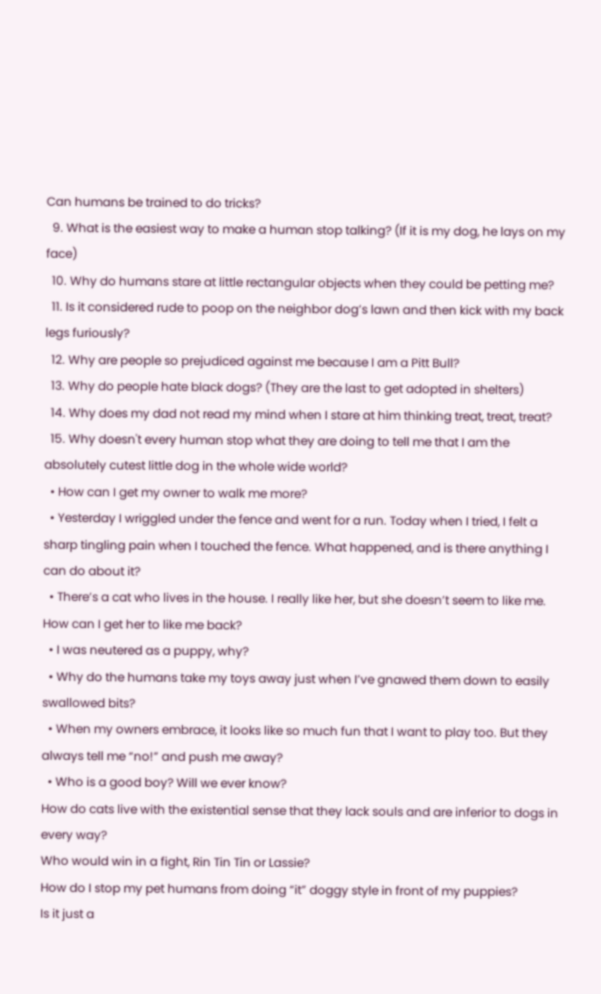Can humans be trained to do tricks?
  9. What is the easiest way to make a human stop talking? (If it is my dog, he lays on my face)
  10. Why do humans stare at little rectangular objects when they could be petting me?
  11. Is it considered rude to poop on the neighbor dog’s lawn and then kick with my back legs furiously?
  12. Why are people so prejudiced against me because I am a Pitt Bull?
  13. Why do people hate black dogs? (They are the last to get adopted in shelters)
  14. Why does my dad not read my mind when I stare at him thinking treat, treat, treat?
  15. Why doesn't every human stop what they are doing to tell me that I am the absolutely cutest little dog in the whole wide world?
  • How can I get my owner to walk me more?
  • Yesterday I wriggled under the fence and went for a run. Today when I tried, I felt a sharp tingling pain when I touched the fence. What happened, and is there anything I can do about it?
  • There’s a cat who lives in the house. I really like her, but she doesn’t seem to like me. How can I get her to like me back?
  • I was neutered as a puppy, why?
  • Why do the humans take my toys away just when I’ve gnawed them down to easily swallowed bits?
  • When my owners embrace, it looks like so much fun that I want to play too. But they always tell me “no!” and push me away?
  • Who is a good boy? Will we ever know?
How do cats live with the existential sense that they lack souls and are inferior to dogs in every way?
Who would win in a fight, Rin Tin Tin or Lassie?
How do I stop my pet humans from doing “it” doggy style in front of my puppies?
Is it just a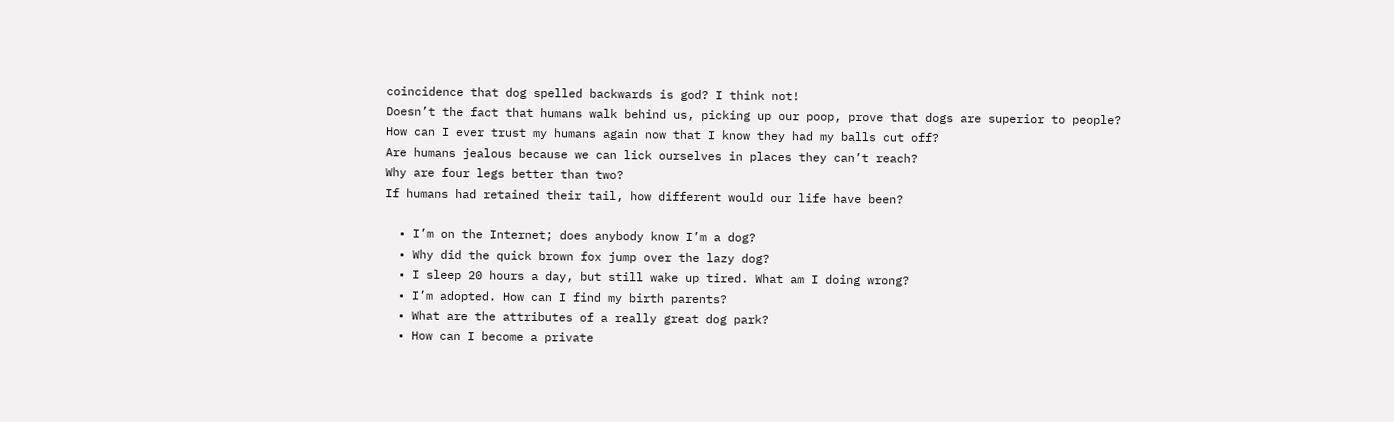coincidence that dog spelled backwards is god? I think not!
Doesn’t the fact that humans walk behind us, picking up our poop, prove that dogs are superior to people?
How can I ever trust my humans again now that I know they had my balls cut off?
Are humans jealous because we can lick ourselves in places they can’t reach?
Why are four legs better than two?
If humans had retained their tail, how different would our life have been?

  • I’m on the Internet; does anybody know I’m a dog?
  • Why did the quick brown fox jump over the lazy dog?
  • I sleep 20 hours a day, but still wake up tired. What am I doing wrong?
  • I’m adopted. How can I find my birth parents?
  • What are the attributes of a really great dog park?
  • How can I become a private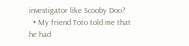investigator like Scooby Doo?
  • My friend Toto told me that he had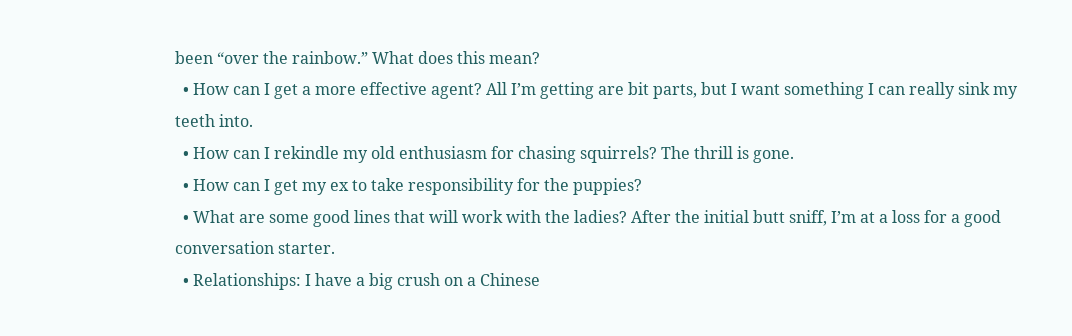been “over the rainbow.” What does this mean?
  • How can I get a more effective agent? All I’m getting are bit parts, but I want something I can really sink my teeth into.
  • How can I rekindle my old enthusiasm for chasing squirrels? The thrill is gone.
  • How can I get my ex to take responsibility for the puppies?
  • What are some good lines that will work with the ladies? After the initial butt sniff, I’m at a loss for a good conversation starter.
  • Relationships: I have a big crush on a Chinese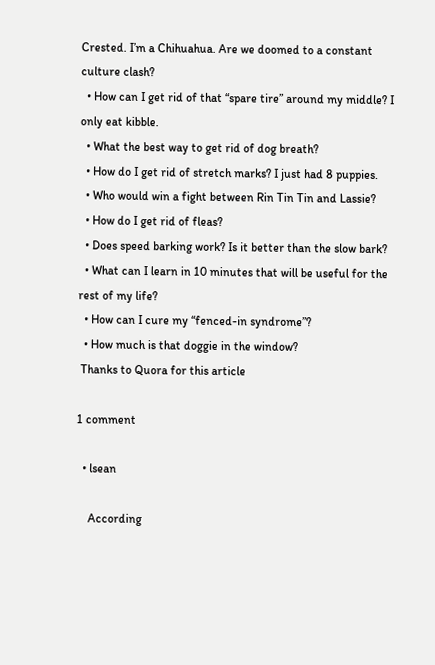Crested. I’m a Chihuahua. Are we doomed to a constant culture clash?
  • How can I get rid of that “spare tire” around my middle? I only eat kibble.
  • What the best way to get rid of dog breath?
  • How do I get rid of stretch marks? I just had 8 puppies.
  • Who would win a fight between Rin Tin Tin and Lassie?
  • How do I get rid of fleas?
  • Does speed barking work? Is it better than the slow bark?
  • What can I learn in 10 minutes that will be useful for the rest of my life?
  • How can I cure my “fenced-in syndrome”?
  • How much is that doggie in the window?
 Thanks to Quora for this article

1 comment

  • lsean

    According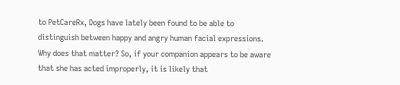to PetCareRx, Dogs have lately been found to be able to distinguish between happy and angry human facial expressions. Why does that matter? So, if your companion appears to be aware that she has acted improperly, it is likely that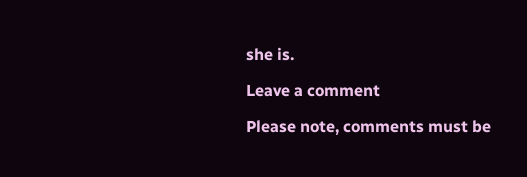she is.

Leave a comment

Please note, comments must be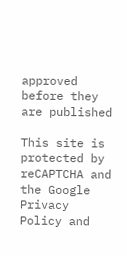approved before they are published

This site is protected by reCAPTCHA and the Google Privacy Policy and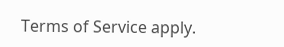Terms of Service apply.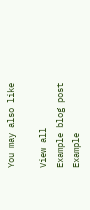You may also like

View all
Example blog post
Example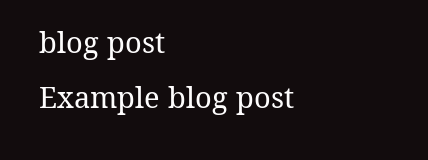blog post
Example blog post